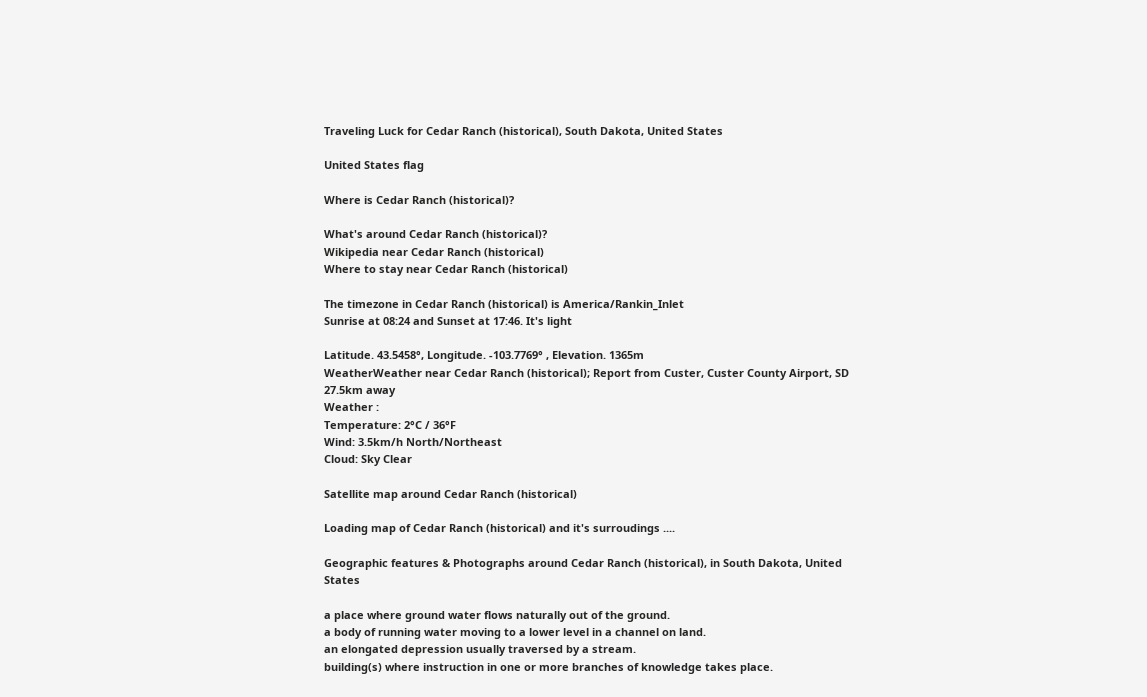Traveling Luck for Cedar Ranch (historical), South Dakota, United States

United States flag

Where is Cedar Ranch (historical)?

What's around Cedar Ranch (historical)?
Wikipedia near Cedar Ranch (historical)
Where to stay near Cedar Ranch (historical)

The timezone in Cedar Ranch (historical) is America/Rankin_Inlet
Sunrise at 08:24 and Sunset at 17:46. It's light

Latitude. 43.5458°, Longitude. -103.7769° , Elevation. 1365m
WeatherWeather near Cedar Ranch (historical); Report from Custer, Custer County Airport, SD 27.5km away
Weather :
Temperature: 2°C / 36°F
Wind: 3.5km/h North/Northeast
Cloud: Sky Clear

Satellite map around Cedar Ranch (historical)

Loading map of Cedar Ranch (historical) and it's surroudings ....

Geographic features & Photographs around Cedar Ranch (historical), in South Dakota, United States

a place where ground water flows naturally out of the ground.
a body of running water moving to a lower level in a channel on land.
an elongated depression usually traversed by a stream.
building(s) where instruction in one or more branches of knowledge takes place.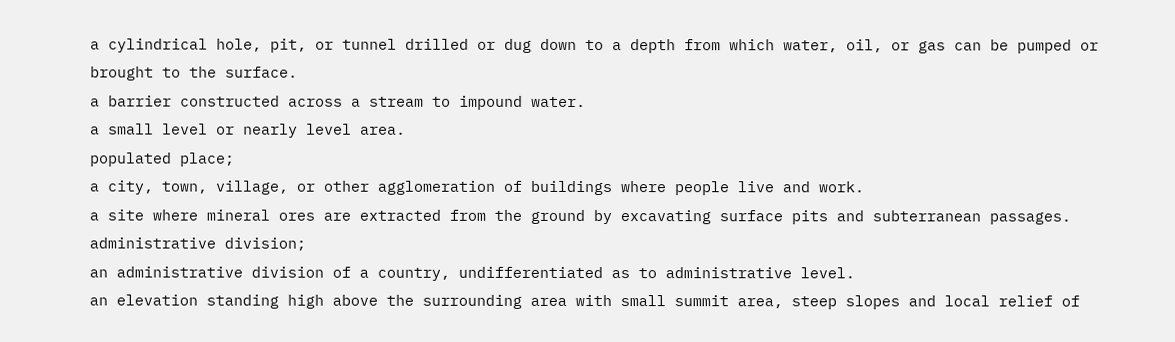a cylindrical hole, pit, or tunnel drilled or dug down to a depth from which water, oil, or gas can be pumped or brought to the surface.
a barrier constructed across a stream to impound water.
a small level or nearly level area.
populated place;
a city, town, village, or other agglomeration of buildings where people live and work.
a site where mineral ores are extracted from the ground by excavating surface pits and subterranean passages.
administrative division;
an administrative division of a country, undifferentiated as to administrative level.
an elevation standing high above the surrounding area with small summit area, steep slopes and local relief of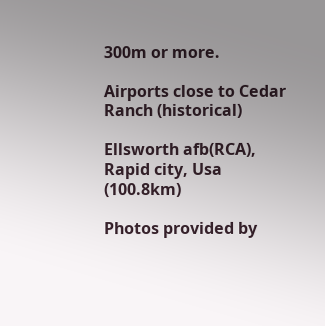300m or more.

Airports close to Cedar Ranch (historical)

Ellsworth afb(RCA), Rapid city, Usa (100.8km)

Photos provided by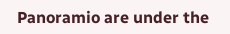Panoramio are under the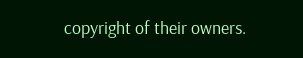copyright of their owners.